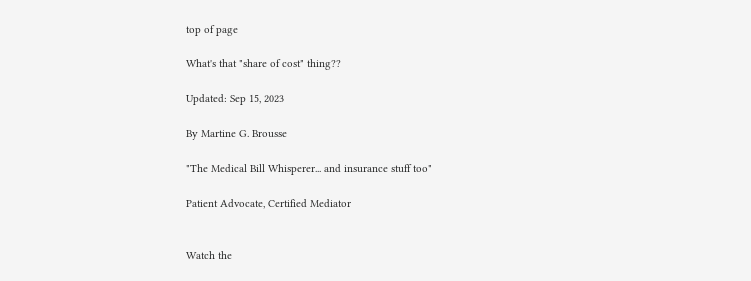top of page

What's that "share of cost" thing??

Updated: Sep 15, 2023

By Martine G. Brousse

"The Medical Bill Whisperer... and insurance stuff too"

Patient Advocate, Certified Mediator


Watch the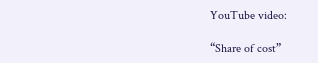YouTube video:

“Share of cost”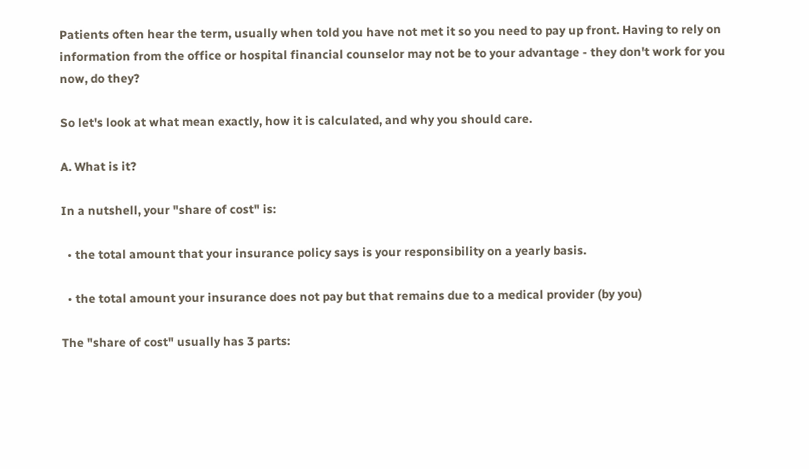Patients often hear the term, usually when told you have not met it so you need to pay up front. Having to rely on information from the office or hospital financial counselor may not be to your advantage - they don't work for you now, do they?

So let's look at what mean exactly, how it is calculated, and why you should care.

A. What is it?

In a nutshell, your "share of cost" is:

  • the total amount that your insurance policy says is your responsibility on a yearly basis.

  • the total amount your insurance does not pay but that remains due to a medical provider (by you)

The "share of cost" usually has 3 parts: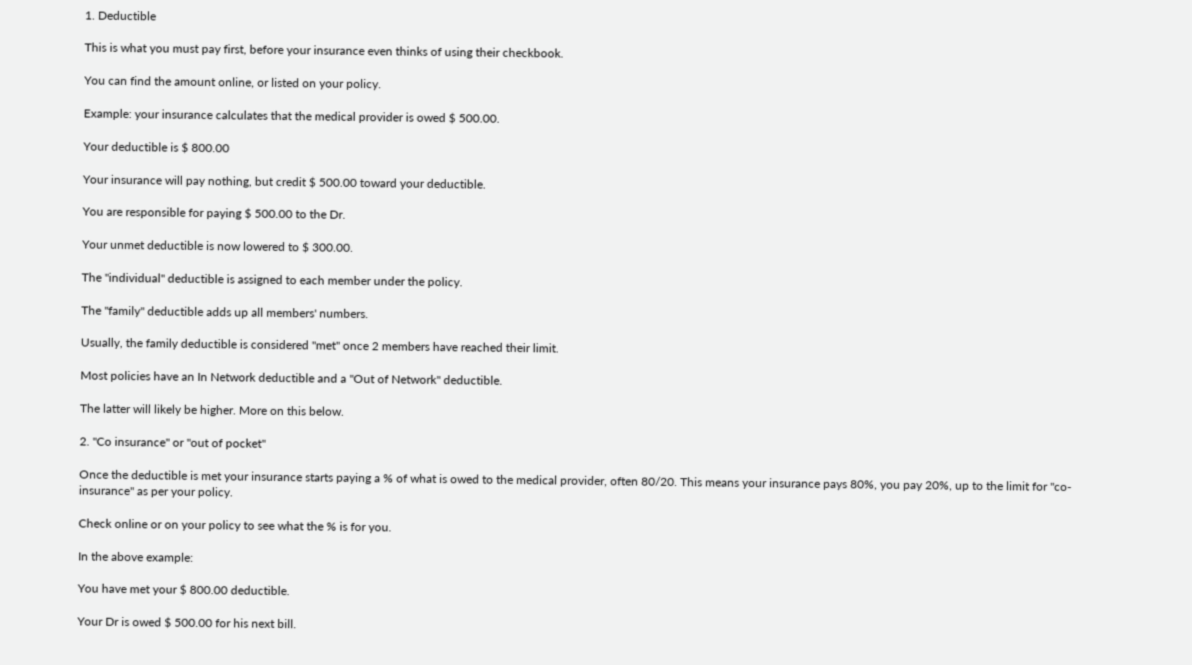1. Deductible

This is what you must pay first, before your insurance even thinks of using their checkbook.

You can find the amount online, or listed on your policy.

Example: your insurance calculates that the medical provider is owed $ 500.00.

Your deductible is $ 800.00

Your insurance will pay nothing, but credit $ 500.00 toward your deductible.

You are responsible for paying $ 500.00 to the Dr.

Your unmet deductible is now lowered to $ 300.00.

The "individual" deductible is assigned to each member under the policy.

The "family" deductible adds up all members' numbers.

Usually, the family deductible is considered "met" once 2 members have reached their limit.

Most policies have an In Network deductible and a "Out of Network" deductible.

The latter will likely be higher. More on this below.

2. "Co insurance" or "out of pocket"

Once the deductible is met your insurance starts paying a % of what is owed to the medical provider, often 80/20. This means your insurance pays 80%, you pay 20%, up to the limit for "co-insurance" as per your policy.

Check online or on your policy to see what the % is for you.

In the above example:

You have met your $ 800.00 deductible.

Your Dr is owed $ 500.00 for his next bill.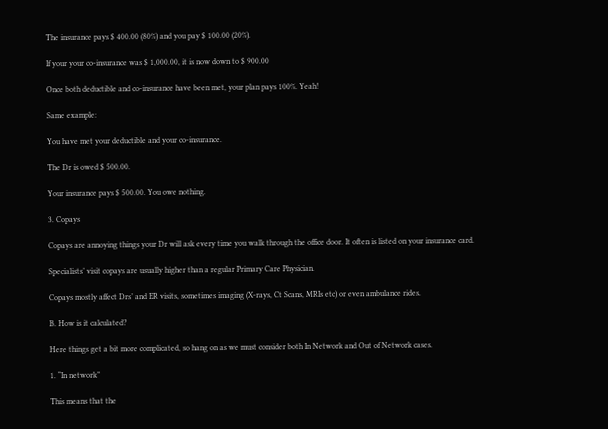The insurance pays $ 400.00 (80%) and you pay $ 100.00 (20%).

If your your co-insurance was $ 1,000.00, it is now down to $ 900.00

Once both deductible and co-insurance have been met, your plan pays 100%. Yeah!

Same example:

You have met your deductible and your co-insurance.

The Dr is owed $ 500.00.

Your insurance pays $ 500.00. You owe nothing.

3. Copays

Copays are annoying things your Dr will ask every time you walk through the office door. It often is listed on your insurance card.

Specialists’ visit copays are usually higher than a regular Primary Care Physician.

Copays mostly affect Drs’ and ER visits, sometimes imaging (X-rays, Ct Scans, MRIs etc) or even ambulance rides.

B. How is it calculated?

Here things get a bit more complicated, so hang on as we must consider both In Network and Out of Network cases.

1. “In network”

This means that the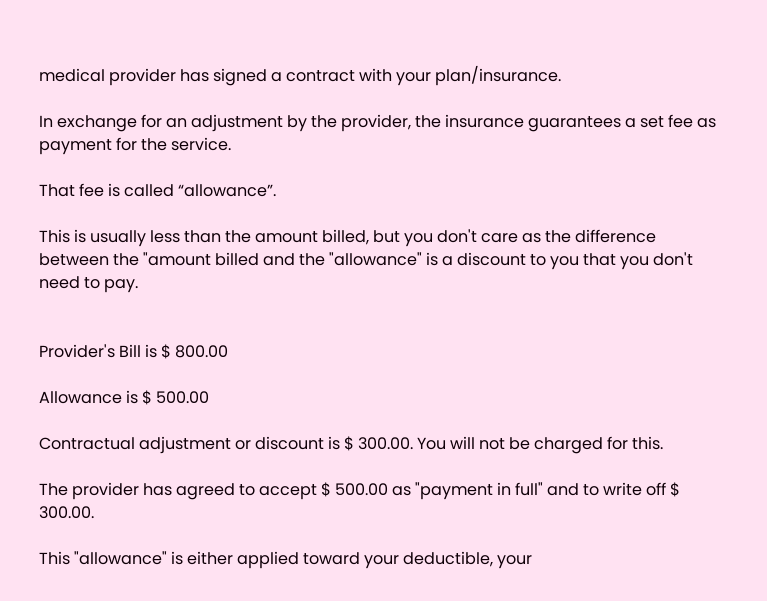medical provider has signed a contract with your plan/insurance.

In exchange for an adjustment by the provider, the insurance guarantees a set fee as payment for the service.

That fee is called “allowance”.

This is usually less than the amount billed, but you don't care as the difference between the "amount billed and the "allowance" is a discount to you that you don't need to pay.


Provider's Bill is $ 800.00

Allowance is $ 500.00

Contractual adjustment or discount is $ 300.00. You will not be charged for this.

The provider has agreed to accept $ 500.00 as "payment in full" and to write off $ 300.00.

This "allowance" is either applied toward your deductible, your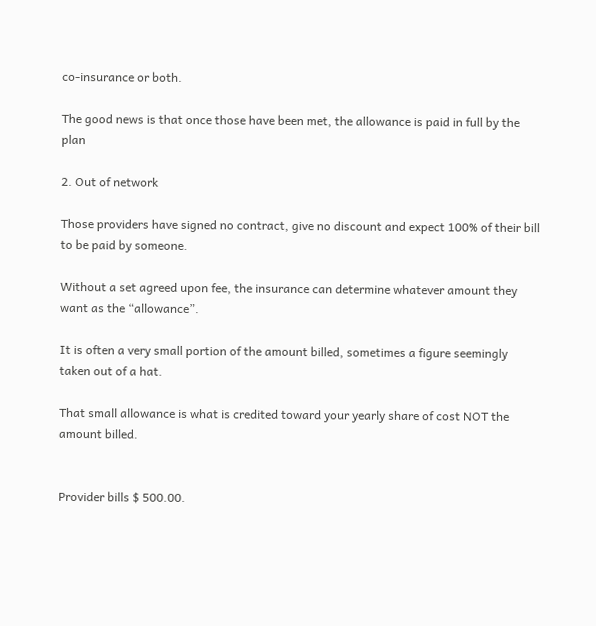co-insurance or both.

The good news is that once those have been met, the allowance is paid in full by the plan

2. Out of network

Those providers have signed no contract, give no discount and expect 100% of their bill to be paid by someone.

Without a set agreed upon fee, the insurance can determine whatever amount they want as the “allowance”.

It is often a very small portion of the amount billed, sometimes a figure seemingly taken out of a hat.

That small allowance is what is credited toward your yearly share of cost NOT the amount billed.


Provider bills $ 500.00.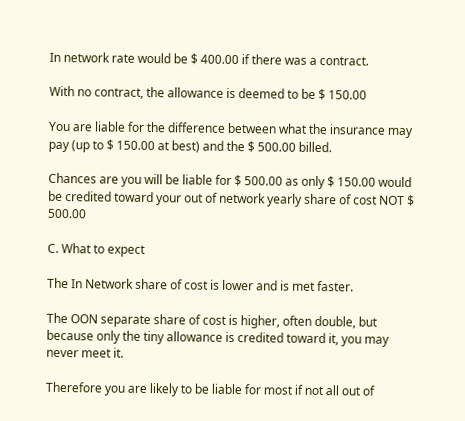In network rate would be $ 400.00 if there was a contract.

With no contract, the allowance is deemed to be $ 150.00

You are liable for the difference between what the insurance may pay (up to $ 150.00 at best) and the $ 500.00 billed.

Chances are you will be liable for $ 500.00 as only $ 150.00 would be credited toward your out of network yearly share of cost NOT $ 500.00

C. What to expect

The In Network share of cost is lower and is met faster.

The OON separate share of cost is higher, often double, but because only the tiny allowance is credited toward it, you may never meet it.

Therefore you are likely to be liable for most if not all out of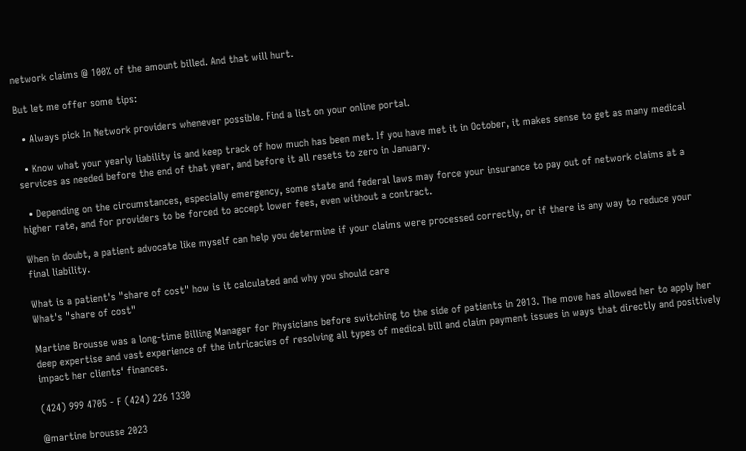network claims @ 100% of the amount billed. And that will hurt.

But let me offer some tips:

  • Always pick In Network providers whenever possible. Find a list on your online portal.

  • Know what your yearly liability is and keep track of how much has been met. If you have met it in October, it makes sense to get as many medical services as needed before the end of that year, and before it all resets to zero in January.

  • Depending on the circumstances, especially emergency, some state and federal laws may force your insurance to pay out of network claims at a higher rate, and for providers to be forced to accept lower fees, even without a contract.

When in doubt, a patient advocate like myself can help you determine if your claims were processed correctly, or if there is any way to reduce your final liability.

What is a patient's "share of cost" how is it calculated and why you should care
What's "share of cost"

Martine Brousse was a long-time Billing Manager for Physicians before switching to the side of patients in 2013. The move has allowed her to apply her deep expertise and vast experience of the intricacies of resolving all types of medical bill and claim payment issues in ways that directly and positively impact her clientsʻ finances.

(424) 999 4705 - F (424) 226 1330

@martine brousse 2023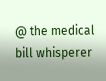@ the medical bill whisperer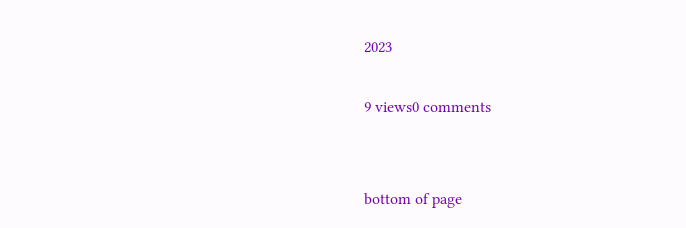2023

9 views0 comments


bottom of page